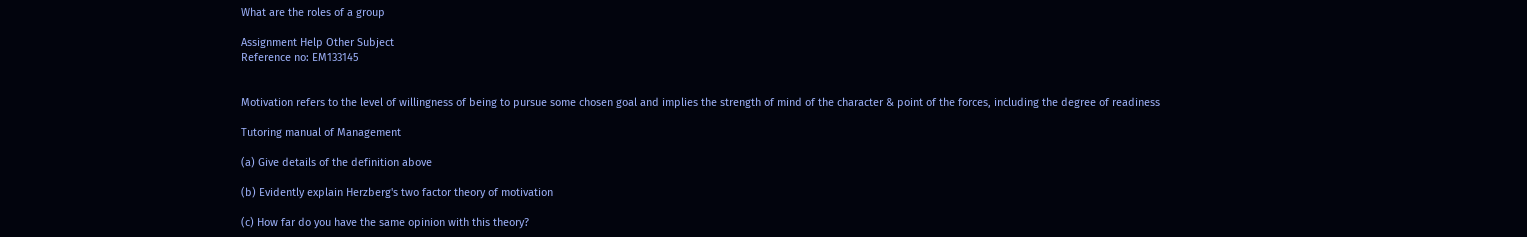What are the roles of a group

Assignment Help Other Subject
Reference no: EM133145


Motivation refers to the level of willingness of being to pursue some chosen goal and implies the strength of mind of the character & point of the forces, including the degree of readiness

Tutoring manual of Management

(a) Give details of the definition above

(b) Evidently explain Herzberg's two factor theory of motivation

(c) How far do you have the same opinion with this theory?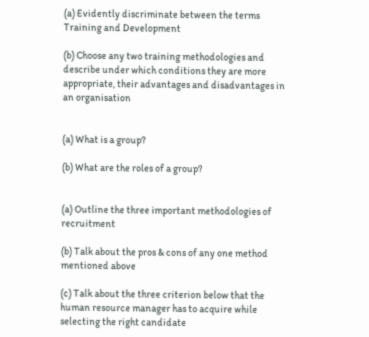(a) Evidently discriminate between the terms Training and Development

(b) Choose any two training methodologies and describe under which conditions they are more appropriate, their advantages and disadvantages in an organisation


(a) What is a group?

(b) What are the roles of a group?


(a) Outline the three important methodologies of recruitment

(b) Talk about the pros & cons of any one method mentioned above

(c) Talk about the three criterion below that the human resource manager has to acquire while selecting the right candidate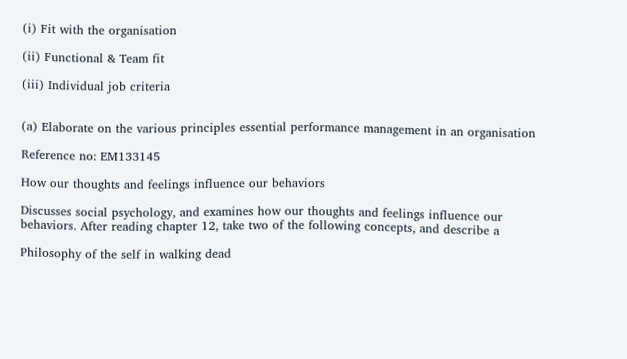(i) Fit with the organisation

(ii) Functional & Team fit

(iii) Individual job criteria


(a) Elaborate on the various principles essential performance management in an organisation

Reference no: EM133145

How our thoughts and feelings influence our behaviors

Discusses social psychology, and examines how our thoughts and feelings influence our behaviors. After reading chapter 12, take two of the following concepts, and describe a

Philosophy of the self in walking dead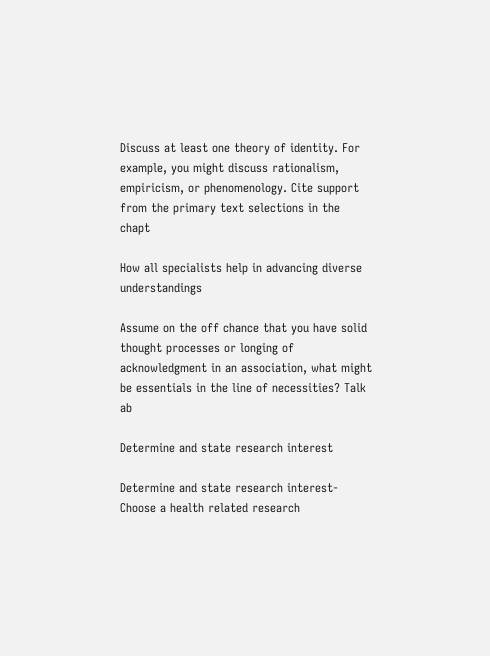Discuss at least one theory of identity. For example, you might discuss rationalism, empiricism, or phenomenology. Cite support from the primary text selections in the chapt

How all specialists help in advancing diverse understandings

Assume on the off chance that you have solid thought processes or longing of acknowledgment in an association, what might be essentials in the line of necessities? Talk ab

Determine and state research interest

Determine and state research interest- Choose a health related research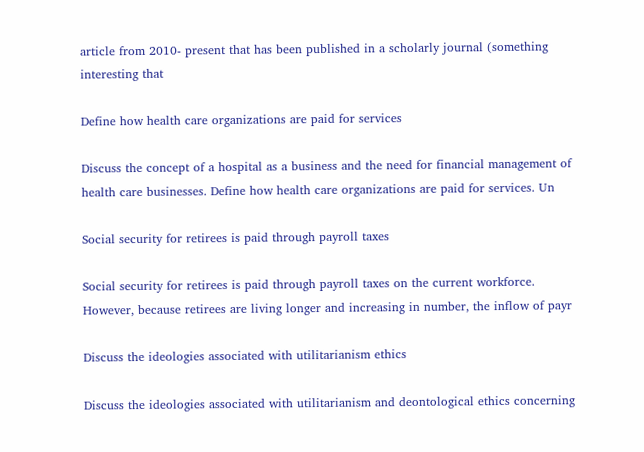article from 2010- present that has been published in a scholarly journal (something interesting that

Define how health care organizations are paid for services

Discuss the concept of a hospital as a business and the need for financial management of health care businesses. Define how health care organizations are paid for services. Un

Social security for retirees is paid through payroll taxes

Social security for retirees is paid through payroll taxes on the current workforce. However, because retirees are living longer and increasing in number, the inflow of payr

Discuss the ideologies associated with utilitarianism ethics

Discuss the ideologies associated with utilitarianism and deontological ethics concerning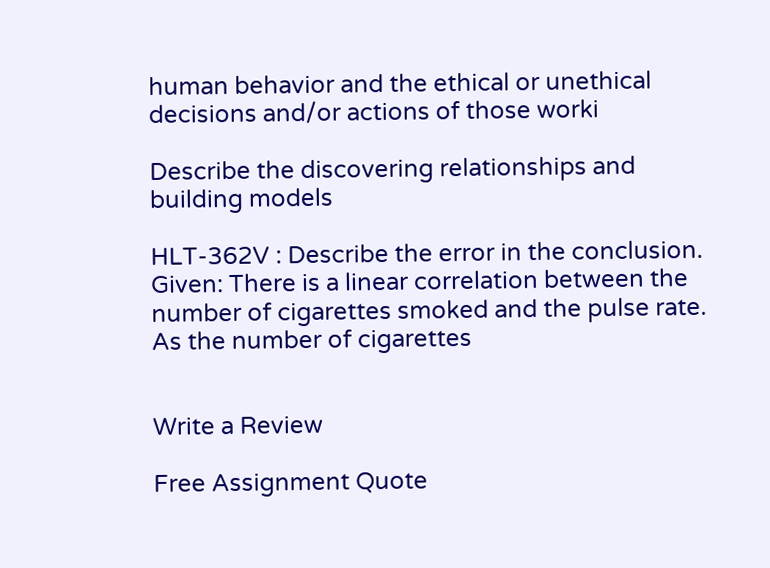human behavior and the ethical or unethical decisions and/or actions of those worki

Describe the discovering relationships and building models

HLT-362V : Describe the error in the conclusion. Given: There is a linear correlation between the number of cigarettes smoked and the pulse rate. As the number of cigarettes


Write a Review

Free Assignment Quote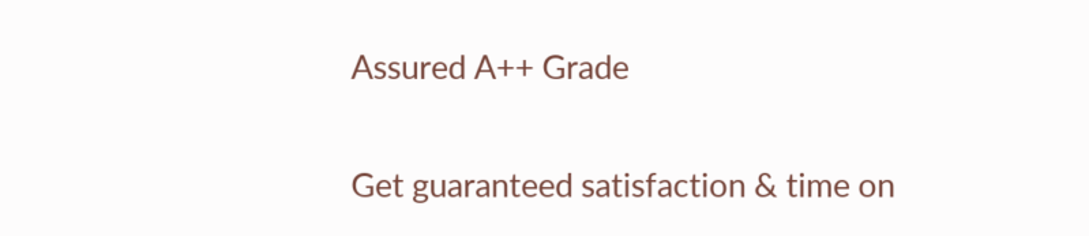Assured A++ Grade

Get guaranteed satisfaction & time on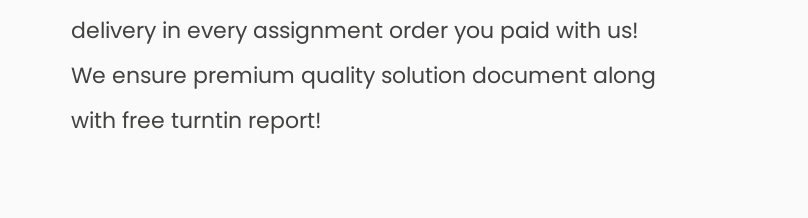delivery in every assignment order you paid with us! We ensure premium quality solution document along with free turntin report!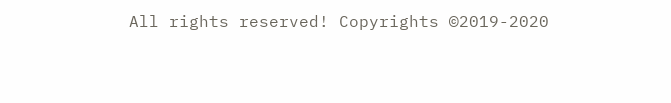All rights reserved! Copyrights ©2019-2020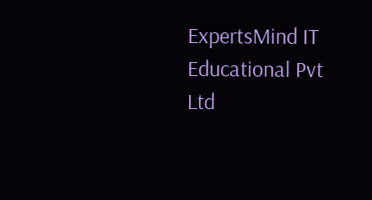ExpertsMind IT Educational Pvt Ltd